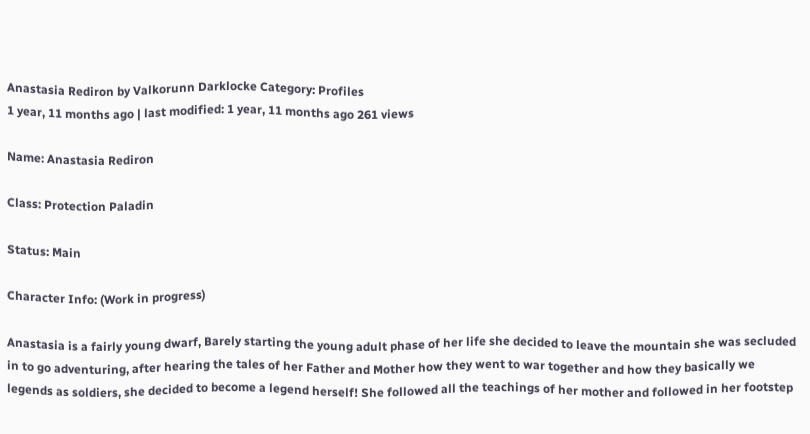Anastasia Rediron by Valkorunn Darklocke Category: Profiles
1 year, 11 months ago | last modified: 1 year, 11 months ago 261 views

Name: Anastasia Rediron

Class: Protection Paladin

Status: Main

Character Info: (Work in progress)

Anastasia is a fairly young dwarf, Barely starting the young adult phase of her life she decided to leave the mountain she was secluded in to go adventuring, after hearing the tales of her Father and Mother how they went to war together and how they basically we legends as soldiers, she decided to become a legend herself! She followed all the teachings of her mother and followed in her footstep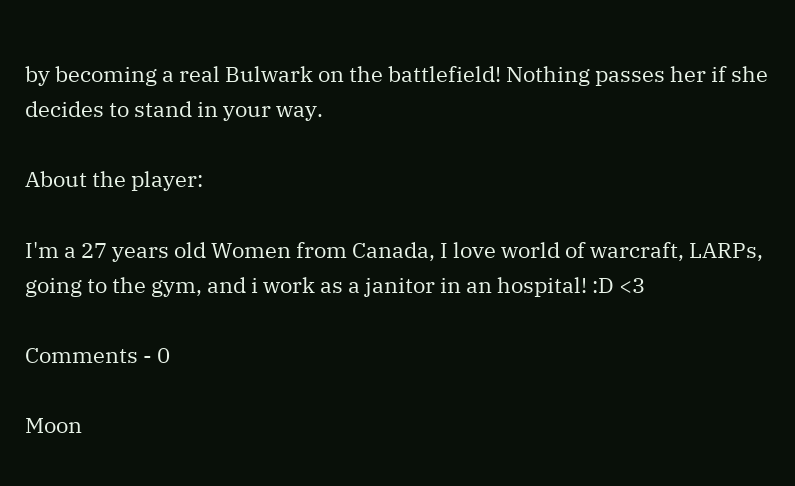by becoming a real Bulwark on the battlefield! Nothing passes her if she decides to stand in your way.

About the player:

I'm a 27 years old Women from Canada, I love world of warcraft, LARPs, going to the gym, and i work as a janitor in an hospital! :D <3

Comments - 0

Moon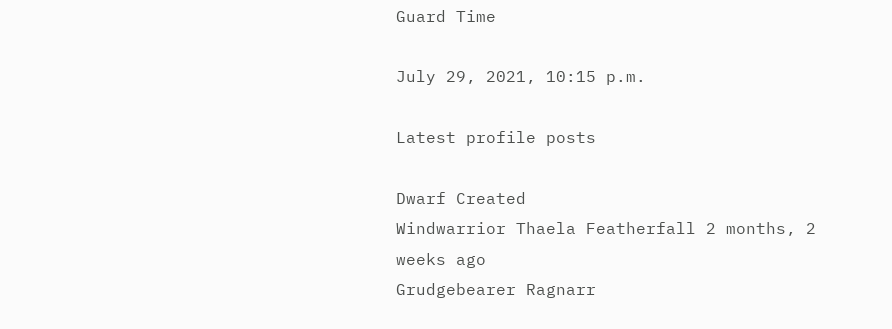Guard Time

July 29, 2021, 10:15 p.m.

Latest profile posts

Dwarf Created
Windwarrior Thaela Featherfall 2 months, 2 weeks ago
Grudgebearer Ragnarr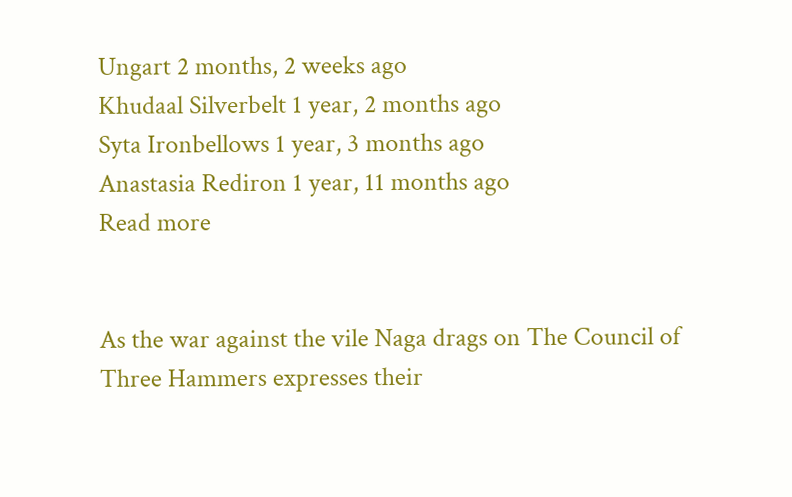Ungart 2 months, 2 weeks ago
Khudaal Silverbelt 1 year, 2 months ago
Syta Ironbellows 1 year, 3 months ago
Anastasia Rediron 1 year, 11 months ago
Read more


As the war against the vile Naga drags on The Council of Three Hammers expresses their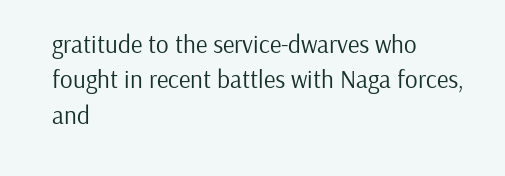gratitude to the service-dwarves who fought in recent battles with Naga forces, and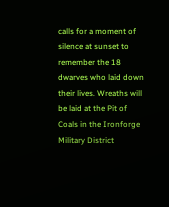calls for a moment of silence at sunset to remember the 18 dwarves who laid down their lives. Wreaths will be laid at the Pit of Coals in the Ironforge Military District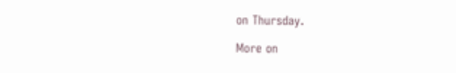on Thursday.

More on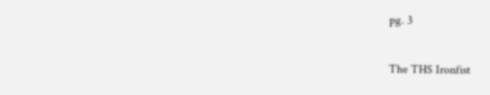pg. 3

The THS Ironfist